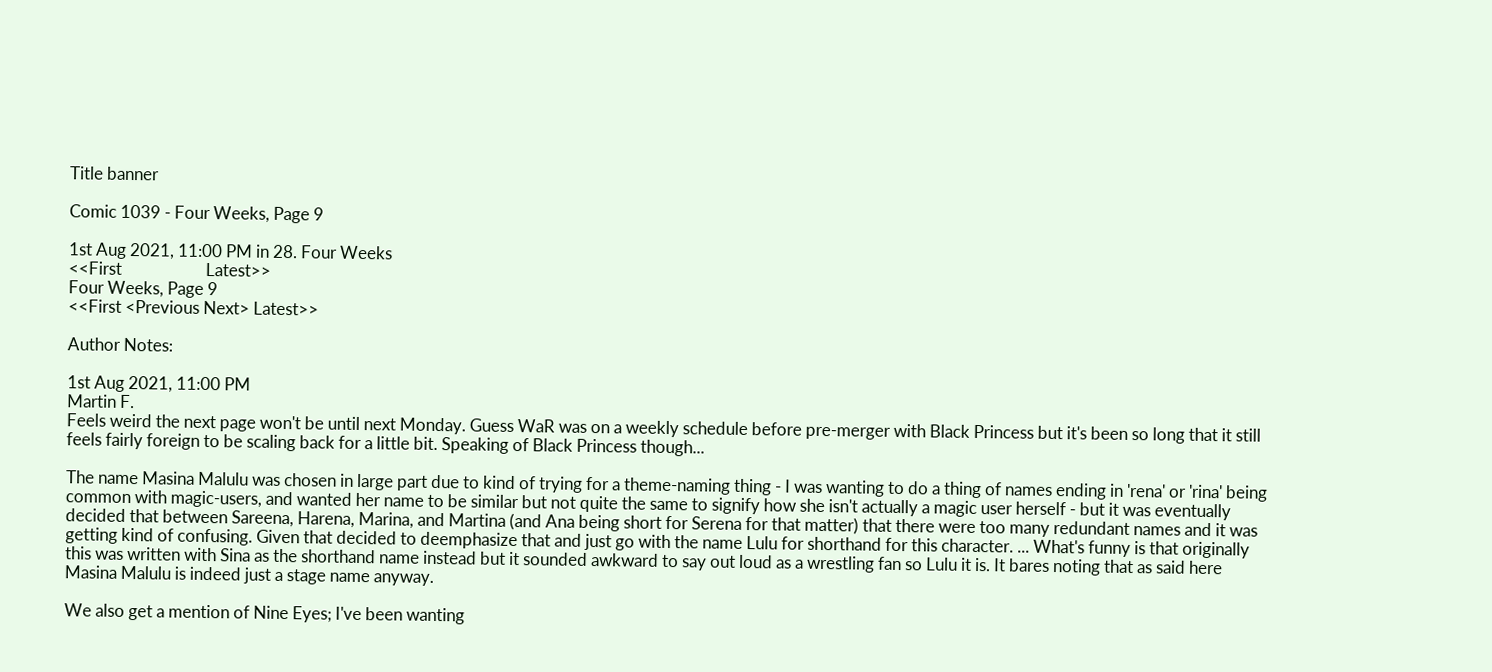Title banner

Comic 1039 - Four Weeks, Page 9

1st Aug 2021, 11:00 PM in 28. Four Weeks
<<First                     Latest>>
Four Weeks, Page 9
<<First <Previous Next> Latest>>

Author Notes:

1st Aug 2021, 11:00 PM
Martin F.
Feels weird the next page won't be until next Monday. Guess WaR was on a weekly schedule before pre-merger with Black Princess but it's been so long that it still feels fairly foreign to be scaling back for a little bit. Speaking of Black Princess though...

The name Masina Malulu was chosen in large part due to kind of trying for a theme-naming thing - I was wanting to do a thing of names ending in 'rena' or 'rina' being common with magic-users, and wanted her name to be similar but not quite the same to signify how she isn't actually a magic user herself - but it was eventually decided that between Sareena, Harena, Marina, and Martina (and Ana being short for Serena for that matter) that there were too many redundant names and it was getting kind of confusing. Given that decided to deemphasize that and just go with the name Lulu for shorthand for this character. ... What's funny is that originally this was written with Sina as the shorthand name instead but it sounded awkward to say out loud as a wrestling fan so Lulu it is. It bares noting that as said here Masina Malulu is indeed just a stage name anyway.

We also get a mention of Nine Eyes; I've been wanting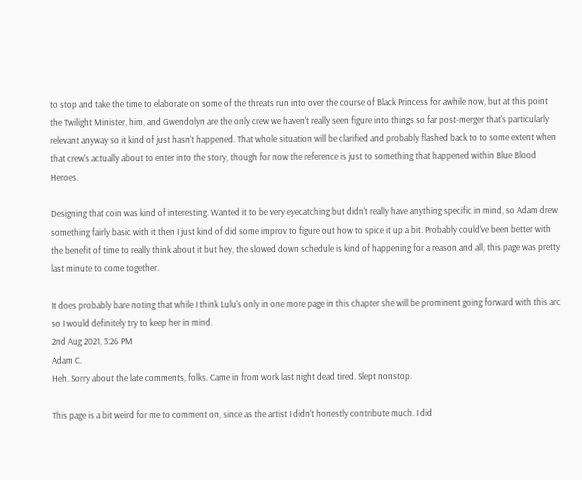to stop and take the time to elaborate on some of the threats run into over the course of Black Princess for awhile now, but at this point the Twilight Minister, him, and Gwendolyn are the only crew we haven't really seen figure into things so far post-merger that's particularly relevant anyway so it kind of just hasn't happened. That whole situation will be clarified and probably flashed back to to some extent when that crew's actually about to enter into the story, though for now the reference is just to something that happened within Blue Blood Heroes.

Designing that coin was kind of interesting. Wanted it to be very eyecatching but didn't really have anything specific in mind, so Adam drew something fairly basic with it then I just kind of did some improv to figure out how to spice it up a bit. Probably could've been better with the benefit of time to really think about it but hey, the slowed down schedule is kind of happening for a reason and all, this page was pretty last minute to come together.

It does probably bare noting that while I think Lulu's only in one more page in this chapter she will be prominent going forward with this arc so I would definitely try to keep her in mind.
2nd Aug 2021, 3:26 PM
Adam C.
Heh. Sorry about the late comments, folks. Came in from work last night dead tired. Slept nonstop.

This page is a bit weird for me to comment on, since as the artist I didn't honestly contribute much. I did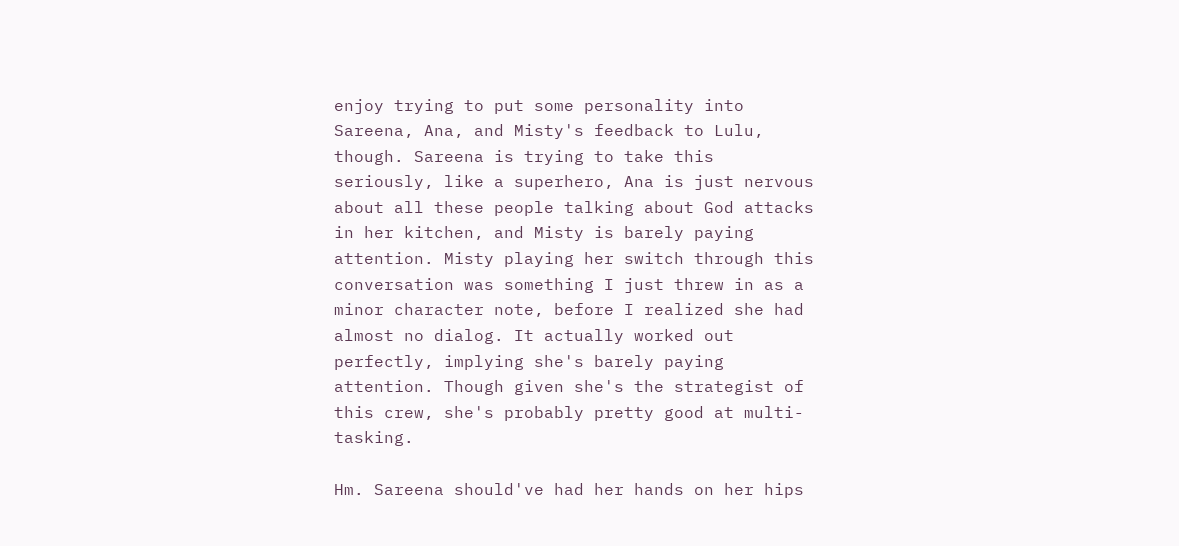enjoy trying to put some personality into Sareena, Ana, and Misty's feedback to Lulu, though. Sareena is trying to take this seriously, like a superhero, Ana is just nervous about all these people talking about God attacks in her kitchen, and Misty is barely paying attention. Misty playing her switch through this conversation was something I just threw in as a minor character note, before I realized she had almost no dialog. It actually worked out perfectly, implying she's barely paying attention. Though given she's the strategist of this crew, she's probably pretty good at multi-tasking.

Hm. Sareena should've had her hands on her hips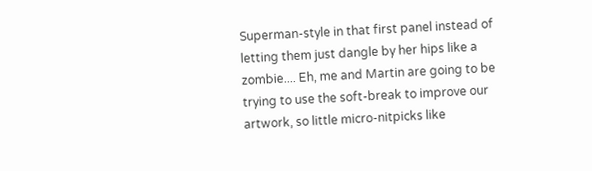Superman-style in that first panel instead of letting them just dangle by her hips like a zombie.... Eh, me and Martin are going to be trying to use the soft-break to improve our artwork, so little micro-nitpicks like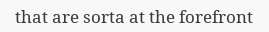that are sorta at the forefront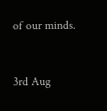of our minds.


3rd Aug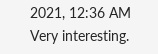2021, 12:36 AM
Very interesting.